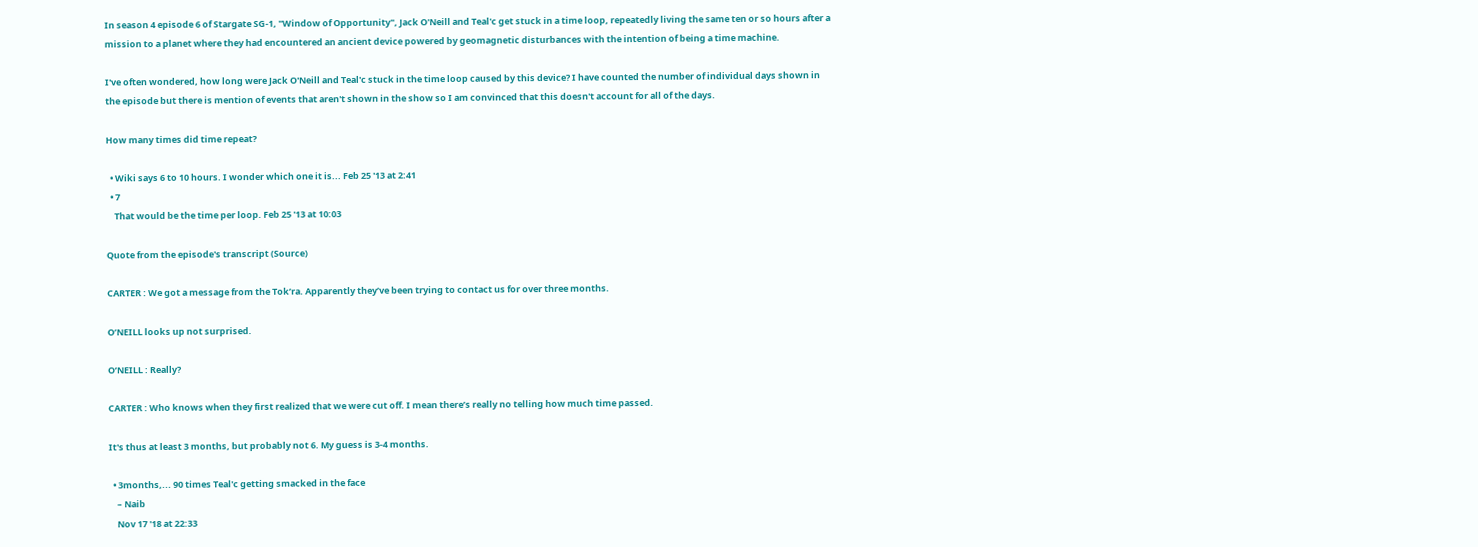In season 4 episode 6 of Stargate SG-1, "Window of Opportunity", Jack O'Neill and Teal'c get stuck in a time loop, repeatedly living the same ten or so hours after a mission to a planet where they had encountered an ancient device powered by geomagnetic disturbances with the intention of being a time machine.

I've often wondered, how long were Jack O'Neill and Teal'c stuck in the time loop caused by this device? I have counted the number of individual days shown in the episode but there is mention of events that aren't shown in the show so I am convinced that this doesn't account for all of the days.

How many times did time repeat?

  • Wiki says 6 to 10 hours. I wonder which one it is... Feb 25 '13 at 2:41
  • 7
    That would be the time per loop. Feb 25 '13 at 10:03

Quote from the episode's transcript (Source)

CARTER : We got a message from the Tok’ra. Apparently they’ve been trying to contact us for over three months.

O’NEILL looks up not surprised.

O’NEILL : Really?

CARTER : Who knows when they first realized that we were cut off. I mean there’s really no telling how much time passed.

It's thus at least 3 months, but probably not 6. My guess is 3-4 months.

  • 3months,... 90 times Teal'c getting smacked in the face
    – Naib
    Nov 17 '18 at 22:33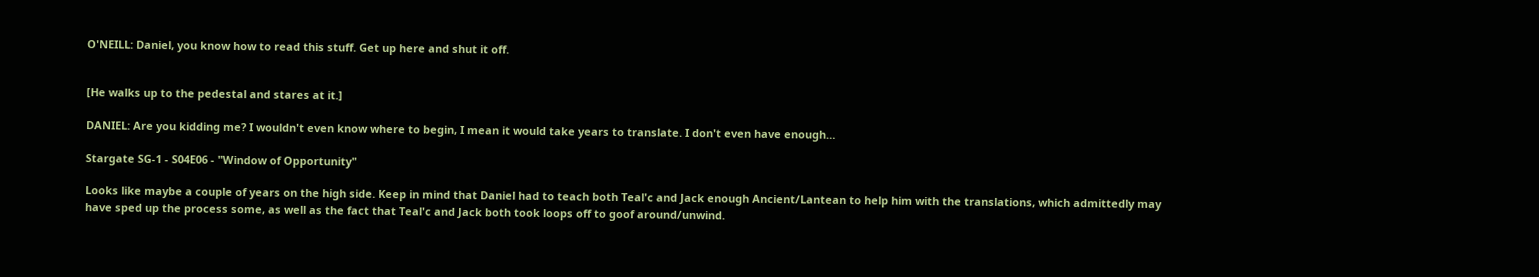O'NEILL: Daniel, you know how to read this stuff. Get up here and shut it off.


[He walks up to the pedestal and stares at it.]

DANIEL: Are you kidding me? I wouldn't even know where to begin, I mean it would take years to translate. I don't even have enough…

Stargate SG-1 - S04E06 - "Window of Opportunity"

Looks like maybe a couple of years on the high side. Keep in mind that Daniel had to teach both Teal'c and Jack enough Ancient/Lantean to help him with the translations, which admittedly may have sped up the process some, as well as the fact that Teal'c and Jack both took loops off to goof around/unwind.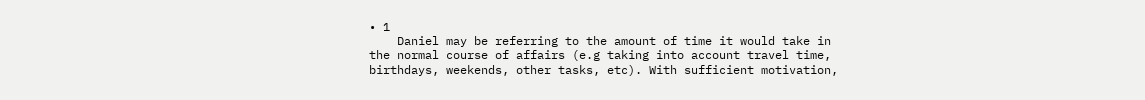• 1
    Daniel may be referring to the amount of time it would take in the normal course of affairs (e.g taking into account travel time, birthdays, weekends, other tasks, etc). With sufficient motivation,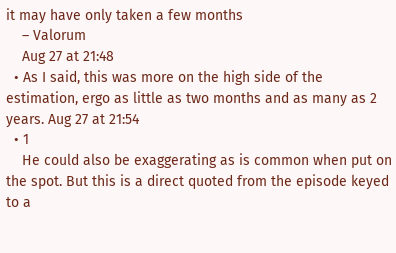it may have only taken a few months
    – Valorum
    Aug 27 at 21:48
  • As I said, this was more on the high side of the estimation, ergo as little as two months and as many as 2 years. Aug 27 at 21:54
  • 1
    He could also be exaggerating as is common when put on the spot. But this is a direct quoted from the episode keyed to a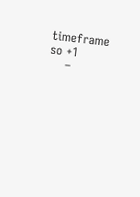timeframe so +1
    –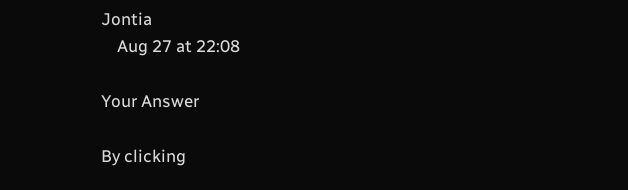Jontia
    Aug 27 at 22:08

Your Answer

By clicking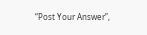“Post Your Answer”,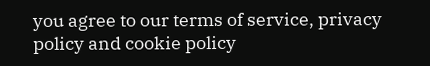you agree to our terms of service, privacy policy and cookie policy